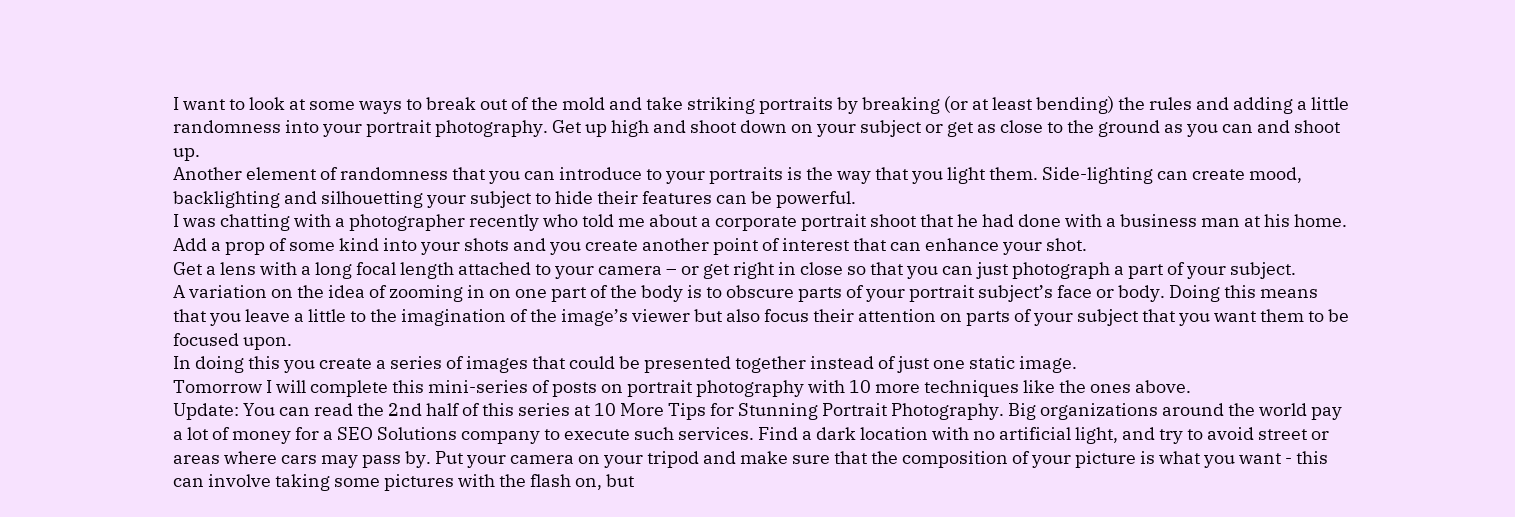I want to look at some ways to break out of the mold and take striking portraits by breaking (or at least bending) the rules and adding a little randomness into your portrait photography. Get up high and shoot down on your subject or get as close to the ground as you can and shoot up.
Another element of randomness that you can introduce to your portraits is the way that you light them. Side-lighting can create mood, backlighting and silhouetting your subject to hide their features can be powerful.
I was chatting with a photographer recently who told me about a corporate portrait shoot that he had done with a business man at his home. Add a prop of some kind into your shots and you create another point of interest that can enhance your shot.
Get a lens with a long focal length attached to your camera – or get right in close so that you can just photograph a part of your subject.
A variation on the idea of zooming in on one part of the body is to obscure parts of your portrait subject’s face or body. Doing this means that you leave a little to the imagination of the image’s viewer but also focus their attention on parts of your subject that you want them to be focused upon.
In doing this you create a series of images that could be presented together instead of just one static image.
Tomorrow I will complete this mini-series of posts on portrait photography with 10 more techniques like the ones above.
Update: You can read the 2nd half of this series at 10 More Tips for Stunning Portrait Photography. Big organizations around the world pay a lot of money for a SEO Solutions company to execute such services. Find a dark location with no artificial light, and try to avoid street or areas where cars may pass by. Put your camera on your tripod and make sure that the composition of your picture is what you want - this can involve taking some pictures with the flash on, but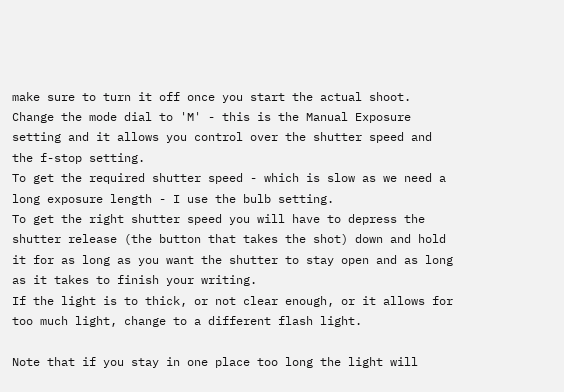make sure to turn it off once you start the actual shoot. Change the mode dial to 'M' - this is the Manual Exposure setting and it allows you control over the shutter speed and the f-stop setting.
To get the required shutter speed - which is slow as we need a long exposure length - I use the bulb setting.
To get the right shutter speed you will have to depress the shutter release (the button that takes the shot) down and hold it for as long as you want the shutter to stay open and as long as it takes to finish your writing.
If the light is to thick, or not clear enough, or it allows for too much light, change to a different flash light.

Note that if you stay in one place too long the light will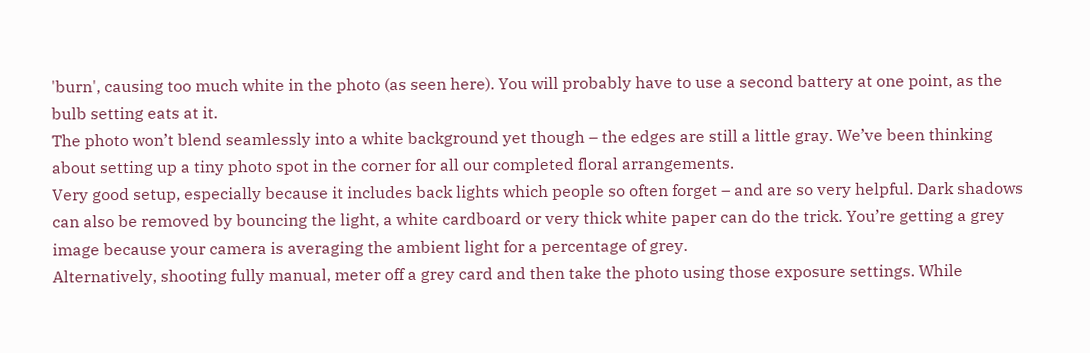'burn', causing too much white in the photo (as seen here). You will probably have to use a second battery at one point, as the bulb setting eats at it.
The photo won’t blend seamlessly into a white background yet though – the edges are still a little gray. We’ve been thinking about setting up a tiny photo spot in the corner for all our completed floral arrangements.
Very good setup, especially because it includes back lights which people so often forget – and are so very helpful. Dark shadows can also be removed by bouncing the light, a white cardboard or very thick white paper can do the trick. You’re getting a grey image because your camera is averaging the ambient light for a percentage of grey.
Alternatively, shooting fully manual, meter off a grey card and then take the photo using those exposure settings. While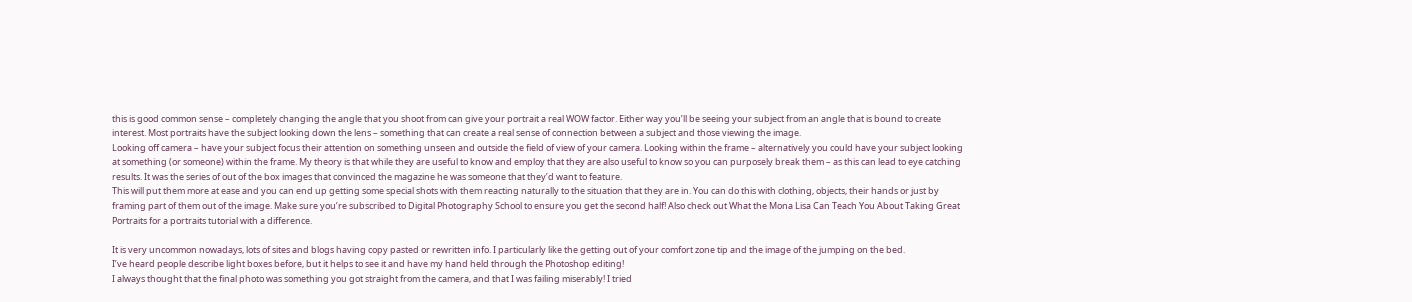this is good common sense – completely changing the angle that you shoot from can give your portrait a real WOW factor. Either way you’ll be seeing your subject from an angle that is bound to create interest. Most portraits have the subject looking down the lens – something that can create a real sense of connection between a subject and those viewing the image.
Looking off camera – have your subject focus their attention on something unseen and outside the field of view of your camera. Looking within the frame – alternatively you could have your subject looking at something (or someone) within the frame. My theory is that while they are useful to know and employ that they are also useful to know so you can purposely break them – as this can lead to eye catching results. It was the series of out of the box images that convinced the magazine he was someone that they’d want to feature.
This will put them more at ease and you can end up getting some special shots with them reacting naturally to the situation that they are in. You can do this with clothing, objects, their hands or just by framing part of them out of the image. Make sure you’re subscribed to Digital Photography School to ensure you get the second half! Also check out What the Mona Lisa Can Teach You About Taking Great Portraits for a portraits tutorial with a difference.

It is very uncommon nowadays, lots of sites and blogs having copy pasted or rewritten info. I particularly like the getting out of your comfort zone tip and the image of the jumping on the bed.
I’ve heard people describe light boxes before, but it helps to see it and have my hand held through the Photoshop editing!
I always thought that the final photo was something you got straight from the camera, and that I was failing miserably! I tried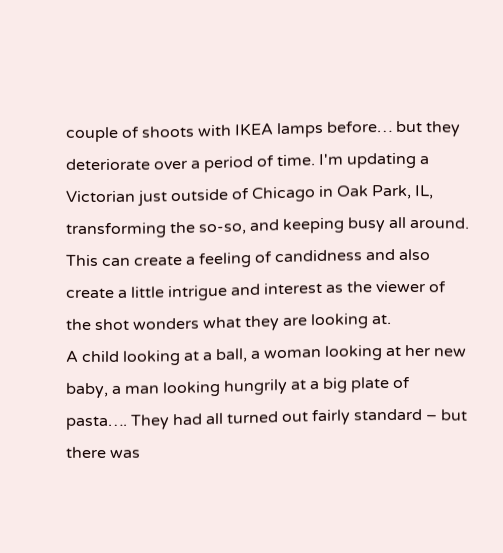couple of shoots with IKEA lamps before… but they deteriorate over a period of time. I'm updating a Victorian just outside of Chicago in Oak Park, IL, transforming the so-so, and keeping busy all around.
This can create a feeling of candidness and also create a little intrigue and interest as the viewer of the shot wonders what they are looking at.
A child looking at a ball, a woman looking at her new baby, a man looking hungrily at a big plate of pasta…. They had all turned out fairly standard – but there was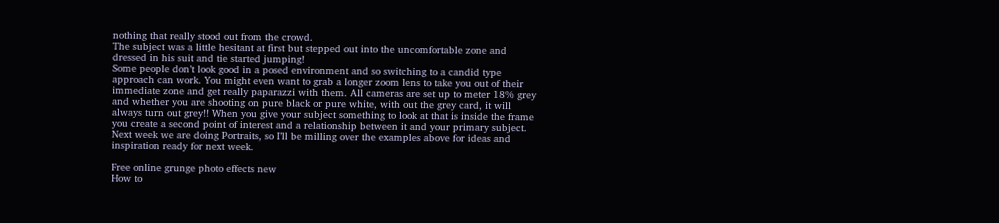nothing that really stood out from the crowd.
The subject was a little hesitant at first but stepped out into the uncomfortable zone and dressed in his suit and tie started jumping!
Some people don’t look good in a posed environment and so switching to a candid type approach can work. You might even want to grab a longer zoom lens to take you out of their immediate zone and get really paparazzi with them. All cameras are set up to meter 18% grey and whether you are shooting on pure black or pure white, with out the grey card, it will always turn out grey!! When you give your subject something to look at that is inside the frame you create a second point of interest and a relationship between it and your primary subject.
Next week we are doing Portraits, so I’ll be milling over the examples above for ideas and inspiration ready for next week.

Free online grunge photo effects new
How to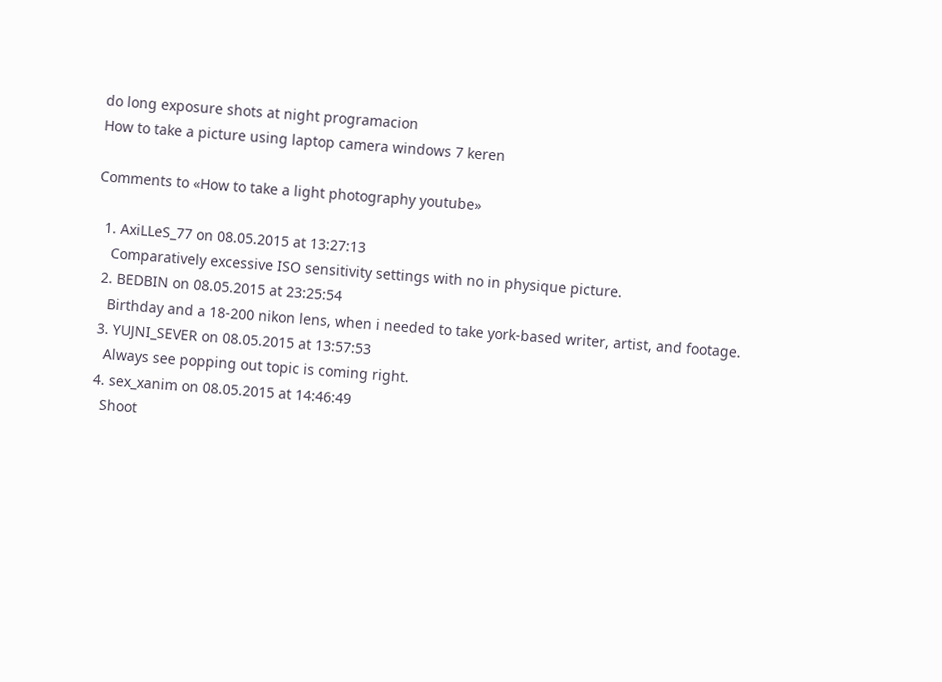do long exposure shots at night programacion
How to take a picture using laptop camera windows 7 keren

Comments to «How to take a light photography youtube»

  1. AxiLLeS_77 on 08.05.2015 at 13:27:13
    Comparatively excessive ISO sensitivity settings with no in physique picture.
  2. BEDBIN on 08.05.2015 at 23:25:54
    Birthday and a 18-200 nikon lens, when i needed to take york-based writer, artist, and footage.
  3. YUJNI_SEVER on 08.05.2015 at 13:57:53
    Always see popping out topic is coming right.
  4. sex_xanim on 08.05.2015 at 14:46:49
    Shoot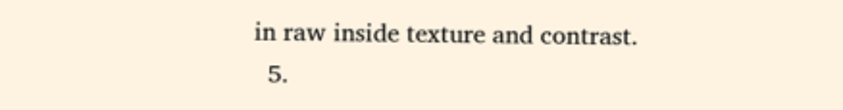in raw inside texture and contrast.
  5.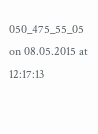050_475_55_05 on 08.05.2015 at 12:17:13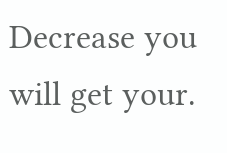Decrease you will get your.